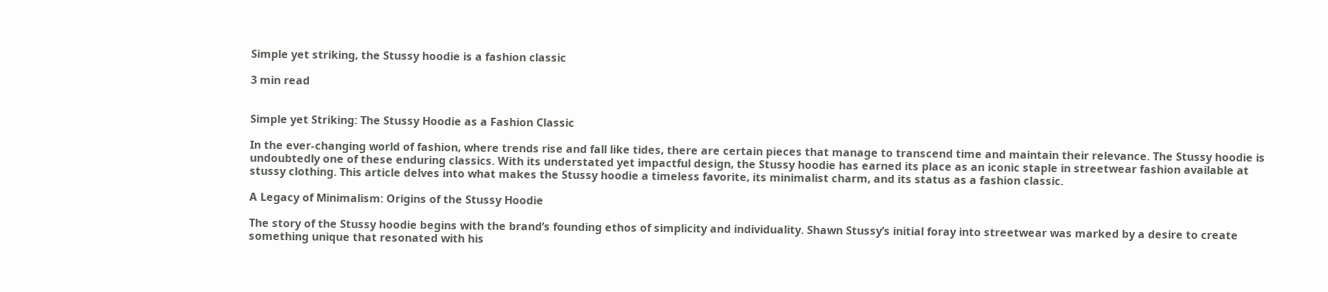Simple yet striking, the Stussy hoodie is a fashion classic

3 min read


Simple yet Striking: The Stussy Hoodie as a Fashion Classic

In the ever-changing world of fashion, where trends rise and fall like tides, there are certain pieces that manage to transcend time and maintain their relevance. The Stussy hoodie is undoubtedly one of these enduring classics. With its understated yet impactful design, the Stussy hoodie has earned its place as an iconic staple in streetwear fashion available at stussy clothing. This article delves into what makes the Stussy hoodie a timeless favorite, its minimalist charm, and its status as a fashion classic.

A Legacy of Minimalism: Origins of the Stussy Hoodie

The story of the Stussy hoodie begins with the brand’s founding ethos of simplicity and individuality. Shawn Stussy’s initial foray into streetwear was marked by a desire to create something unique that resonated with his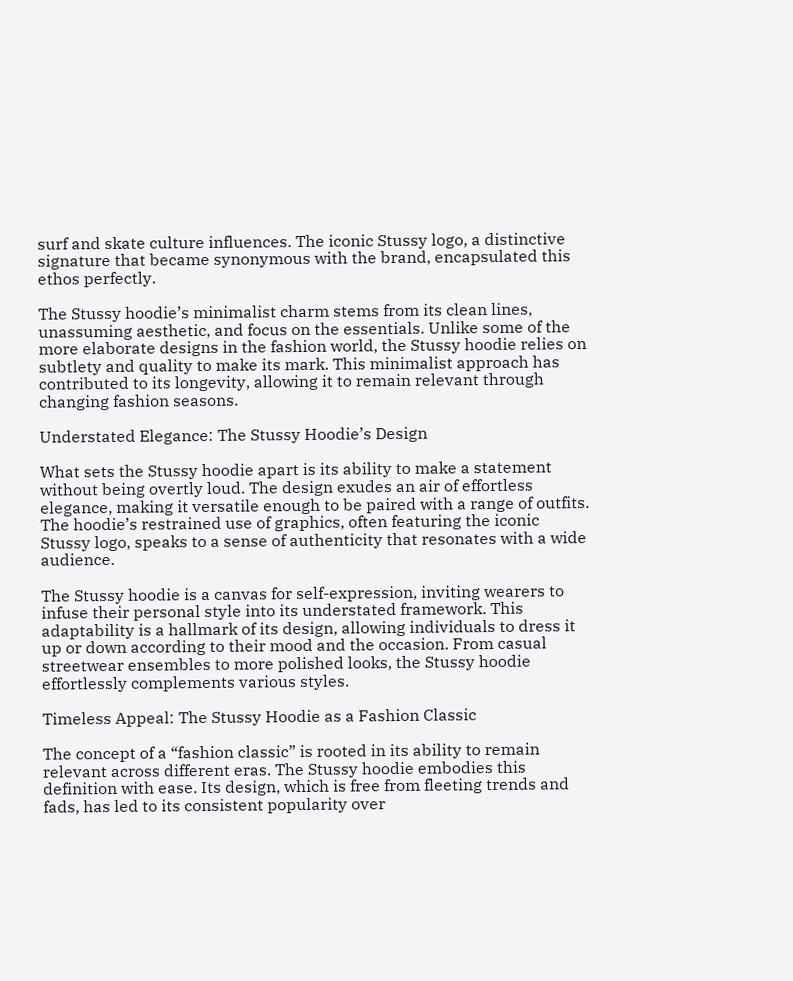surf and skate culture influences. The iconic Stussy logo, a distinctive signature that became synonymous with the brand, encapsulated this ethos perfectly.

The Stussy hoodie’s minimalist charm stems from its clean lines, unassuming aesthetic, and focus on the essentials. Unlike some of the more elaborate designs in the fashion world, the Stussy hoodie relies on subtlety and quality to make its mark. This minimalist approach has contributed to its longevity, allowing it to remain relevant through changing fashion seasons.

Understated Elegance: The Stussy Hoodie’s Design

What sets the Stussy hoodie apart is its ability to make a statement without being overtly loud. The design exudes an air of effortless elegance, making it versatile enough to be paired with a range of outfits. The hoodie’s restrained use of graphics, often featuring the iconic Stussy logo, speaks to a sense of authenticity that resonates with a wide audience.

The Stussy hoodie is a canvas for self-expression, inviting wearers to infuse their personal style into its understated framework. This adaptability is a hallmark of its design, allowing individuals to dress it up or down according to their mood and the occasion. From casual streetwear ensembles to more polished looks, the Stussy hoodie effortlessly complements various styles.

Timeless Appeal: The Stussy Hoodie as a Fashion Classic

The concept of a “fashion classic” is rooted in its ability to remain relevant across different eras. The Stussy hoodie embodies this definition with ease. Its design, which is free from fleeting trends and fads, has led to its consistent popularity over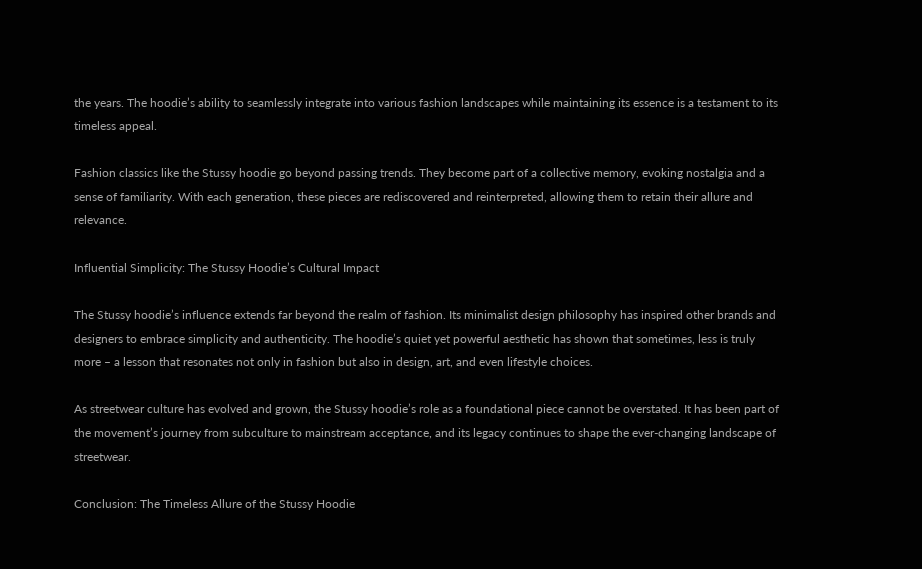the years. The hoodie’s ability to seamlessly integrate into various fashion landscapes while maintaining its essence is a testament to its timeless appeal.

Fashion classics like the Stussy hoodie go beyond passing trends. They become part of a collective memory, evoking nostalgia and a sense of familiarity. With each generation, these pieces are rediscovered and reinterpreted, allowing them to retain their allure and relevance.

Influential Simplicity: The Stussy Hoodie’s Cultural Impact

The Stussy hoodie’s influence extends far beyond the realm of fashion. Its minimalist design philosophy has inspired other brands and designers to embrace simplicity and authenticity. The hoodie’s quiet yet powerful aesthetic has shown that sometimes, less is truly more – a lesson that resonates not only in fashion but also in design, art, and even lifestyle choices.

As streetwear culture has evolved and grown, the Stussy hoodie’s role as a foundational piece cannot be overstated. It has been part of the movement’s journey from subculture to mainstream acceptance, and its legacy continues to shape the ever-changing landscape of streetwear.

Conclusion: The Timeless Allure of the Stussy Hoodie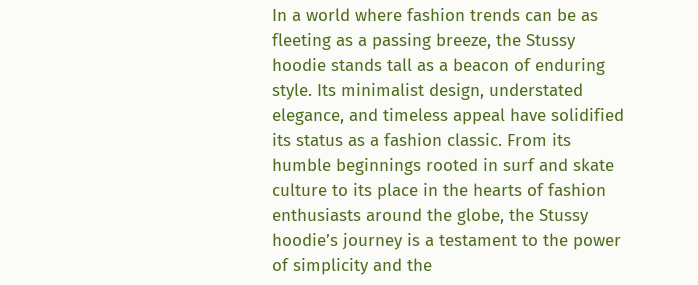In a world where fashion trends can be as fleeting as a passing breeze, the Stussy hoodie stands tall as a beacon of enduring style. Its minimalist design, understated elegance, and timeless appeal have solidified its status as a fashion classic. From its humble beginnings rooted in surf and skate culture to its place in the hearts of fashion enthusiasts around the globe, the Stussy hoodie’s journey is a testament to the power of simplicity and the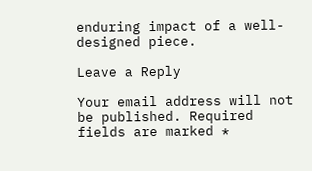enduring impact of a well-designed piece.

Leave a Reply

Your email address will not be published. Required fields are marked *